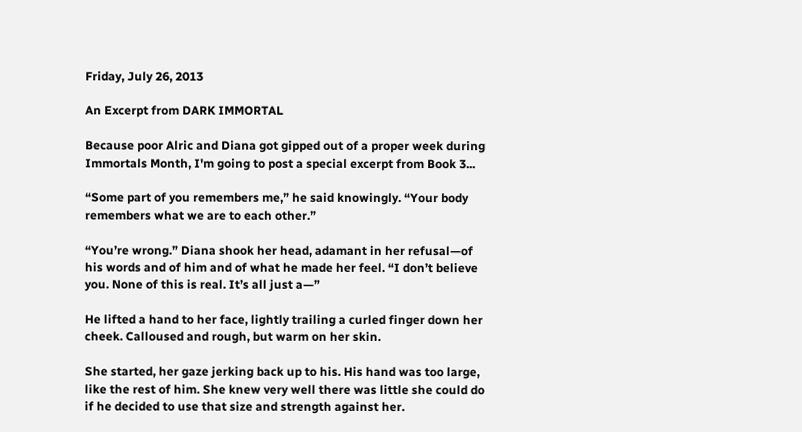Friday, July 26, 2013

An Excerpt from DARK IMMORTAL

Because poor Alric and Diana got gipped out of a proper week during Immortals Month, I'm going to post a special excerpt from Book 3...

“Some part of you remembers me,” he said knowingly. “Your body remembers what we are to each other.”

“You’re wrong.” Diana shook her head, adamant in her refusal—of his words and of him and of what he made her feel. “I don’t believe you. None of this is real. It’s all just a—”

He lifted a hand to her face, lightly trailing a curled finger down her cheek. Calloused and rough, but warm on her skin.

She started, her gaze jerking back up to his. His hand was too large, like the rest of him. She knew very well there was little she could do if he decided to use that size and strength against her.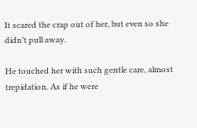It scared the crap out of her, but even so she didn’t pull away.

He touched her with such gentle care, almost trepidation. As if he were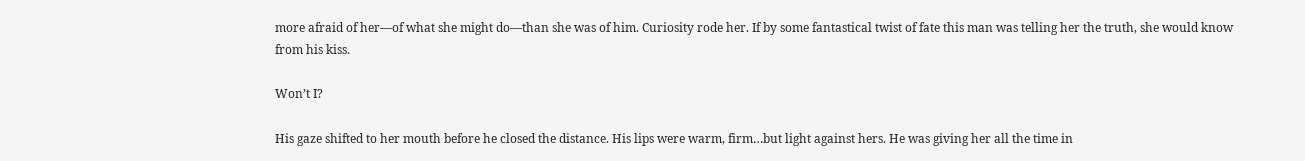more afraid of her—of what she might do—than she was of him. Curiosity rode her. If by some fantastical twist of fate this man was telling her the truth, she would know from his kiss.

Won’t I?

His gaze shifted to her mouth before he closed the distance. His lips were warm, firm…but light against hers. He was giving her all the time in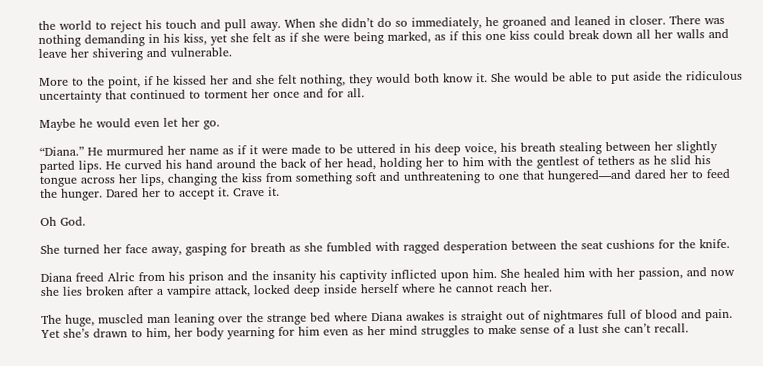the world to reject his touch and pull away. When she didn’t do so immediately, he groaned and leaned in closer. There was nothing demanding in his kiss, yet she felt as if she were being marked, as if this one kiss could break down all her walls and leave her shivering and vulnerable.

More to the point, if he kissed her and she felt nothing, they would both know it. She would be able to put aside the ridiculous uncertainty that continued to torment her once and for all.

Maybe he would even let her go.

“Diana.” He murmured her name as if it were made to be uttered in his deep voice, his breath stealing between her slightly parted lips. He curved his hand around the back of her head, holding her to him with the gentlest of tethers as he slid his tongue across her lips, changing the kiss from something soft and unthreatening to one that hungered—and dared her to feed the hunger. Dared her to accept it. Crave it.

Oh God.

She turned her face away, gasping for breath as she fumbled with ragged desperation between the seat cushions for the knife.

Diana freed Alric from his prison and the insanity his captivity inflicted upon him. She healed him with her passion, and now she lies broken after a vampire attack, locked deep inside herself where he cannot reach her.

The huge, muscled man leaning over the strange bed where Diana awakes is straight out of nightmares full of blood and pain. Yet she’s drawn to him, her body yearning for him even as her mind struggles to make sense of a lust she can’t recall.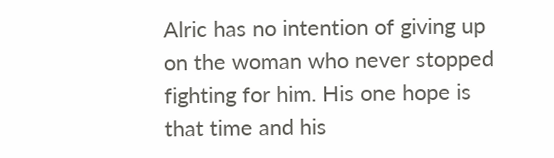Alric has no intention of giving up on the woman who never stopped fighting for him. His one hope is that time and his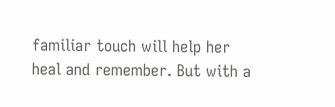familiar touch will help her heal and remember. But with a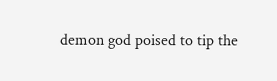demon god poised to tip the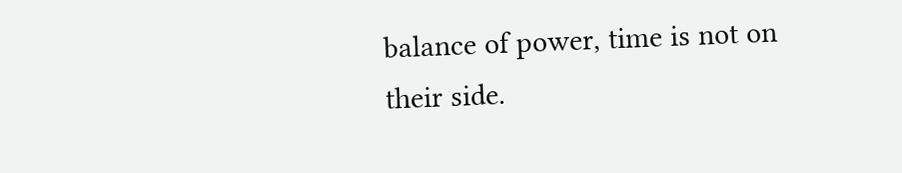balance of power, time is not on their side.